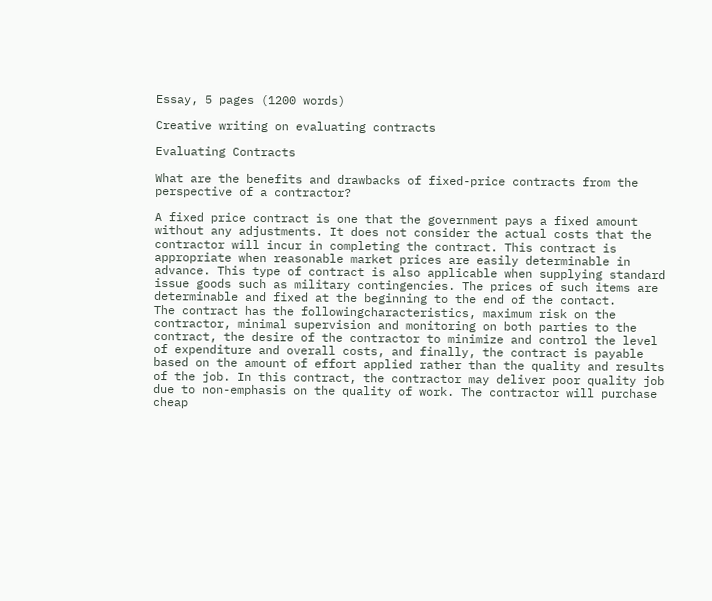Essay, 5 pages (1200 words)

Creative writing on evaluating contracts

Evaluating Contracts

What are the benefits and drawbacks of fixed-price contracts from the perspective of a contractor?

A fixed price contract is one that the government pays a fixed amount without any adjustments. It does not consider the actual costs that the contractor will incur in completing the contract. This contract is appropriate when reasonable market prices are easily determinable in advance. This type of contract is also applicable when supplying standard issue goods such as military contingencies. The prices of such items are determinable and fixed at the beginning to the end of the contact.
The contract has the followingcharacteristics, maximum risk on the contractor, minimal supervision and monitoring on both parties to the contract, the desire of the contractor to minimize and control the level of expenditure and overall costs, and finally, the contract is payable based on the amount of effort applied rather than the quality and results of the job. In this contract, the contractor may deliver poor quality job due to non-emphasis on the quality of work. The contractor will purchase cheap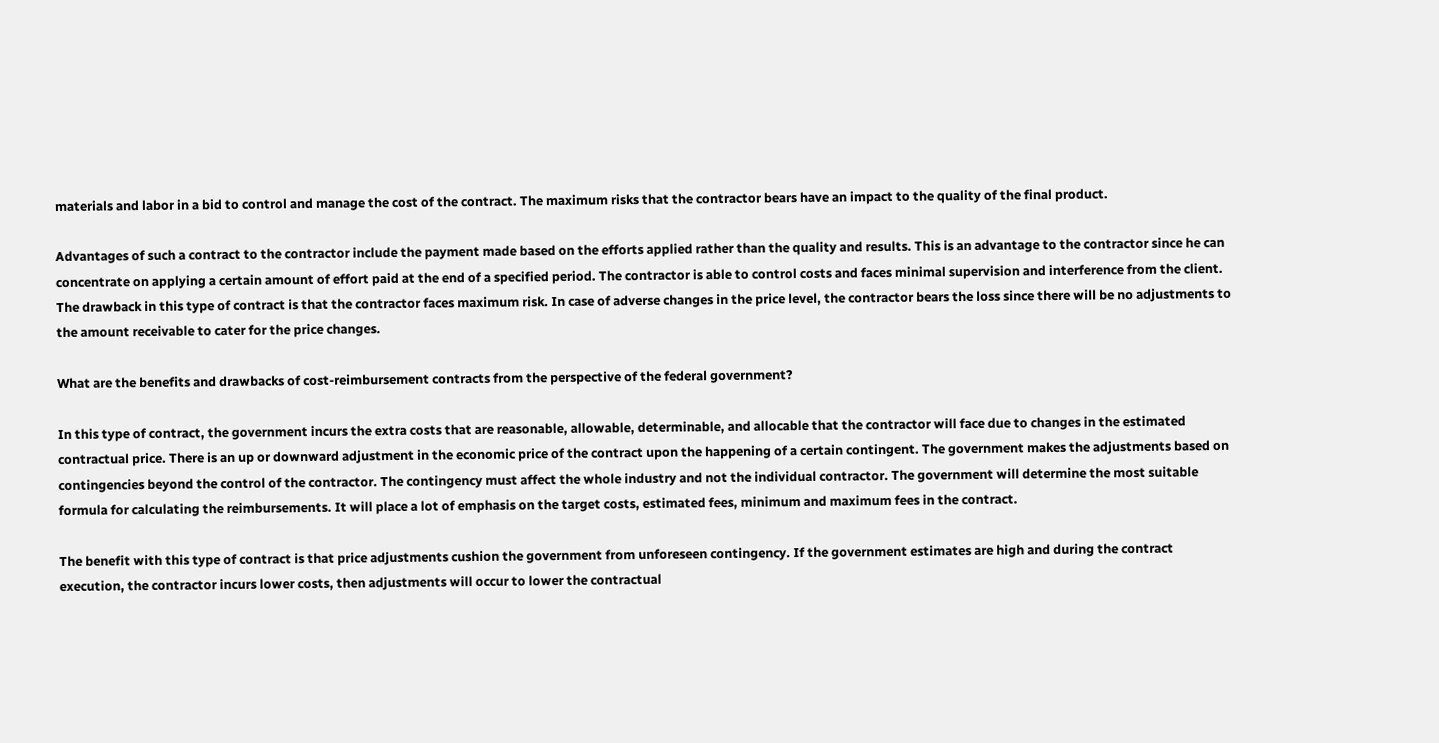materials and labor in a bid to control and manage the cost of the contract. The maximum risks that the contractor bears have an impact to the quality of the final product.

Advantages of such a contract to the contractor include the payment made based on the efforts applied rather than the quality and results. This is an advantage to the contractor since he can concentrate on applying a certain amount of effort paid at the end of a specified period. The contractor is able to control costs and faces minimal supervision and interference from the client. The drawback in this type of contract is that the contractor faces maximum risk. In case of adverse changes in the price level, the contractor bears the loss since there will be no adjustments to the amount receivable to cater for the price changes.

What are the benefits and drawbacks of cost-reimbursement contracts from the perspective of the federal government?

In this type of contract, the government incurs the extra costs that are reasonable, allowable, determinable, and allocable that the contractor will face due to changes in the estimated contractual price. There is an up or downward adjustment in the economic price of the contract upon the happening of a certain contingent. The government makes the adjustments based on contingencies beyond the control of the contractor. The contingency must affect the whole industry and not the individual contractor. The government will determine the most suitable formula for calculating the reimbursements. It will place a lot of emphasis on the target costs, estimated fees, minimum and maximum fees in the contract.

The benefit with this type of contract is that price adjustments cushion the government from unforeseen contingency. If the government estimates are high and during the contract execution, the contractor incurs lower costs, then adjustments will occur to lower the contractual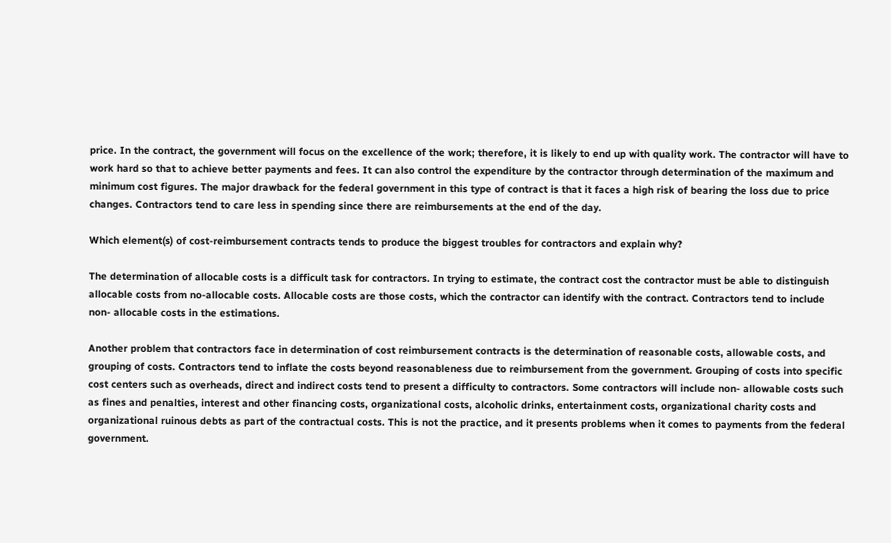price. In the contract, the government will focus on the excellence of the work; therefore, it is likely to end up with quality work. The contractor will have to work hard so that to achieve better payments and fees. It can also control the expenditure by the contractor through determination of the maximum and minimum cost figures. The major drawback for the federal government in this type of contract is that it faces a high risk of bearing the loss due to price changes. Contractors tend to care less in spending since there are reimbursements at the end of the day.

Which element(s) of cost-reimbursement contracts tends to produce the biggest troubles for contractors and explain why?

The determination of allocable costs is a difficult task for contractors. In trying to estimate, the contract cost the contractor must be able to distinguish allocable costs from no-allocable costs. Allocable costs are those costs, which the contractor can identify with the contract. Contractors tend to include non- allocable costs in the estimations.

Another problem that contractors face in determination of cost reimbursement contracts is the determination of reasonable costs, allowable costs, and grouping of costs. Contractors tend to inflate the costs beyond reasonableness due to reimbursement from the government. Grouping of costs into specific cost centers such as overheads, direct and indirect costs tend to present a difficulty to contractors. Some contractors will include non- allowable costs such as fines and penalties, interest and other financing costs, organizational costs, alcoholic drinks, entertainment costs, organizational charity costs and organizational ruinous debts as part of the contractual costs. This is not the practice, and it presents problems when it comes to payments from the federal government.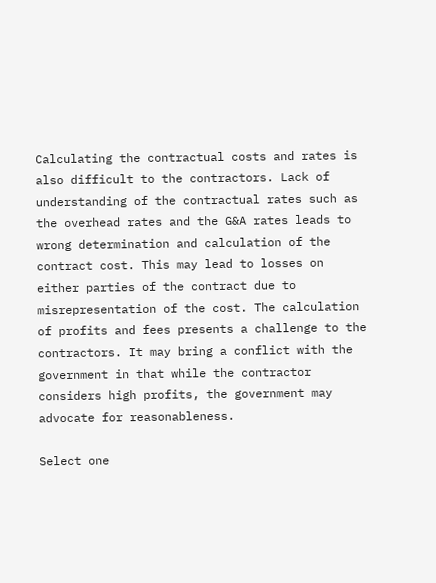Calculating the contractual costs and rates is also difficult to the contractors. Lack of understanding of the contractual rates such as the overhead rates and the G&A rates leads to wrong determination and calculation of the contract cost. This may lead to losses on either parties of the contract due to misrepresentation of the cost. The calculation of profits and fees presents a challenge to the contractors. It may bring a conflict with the government in that while the contractor considers high profits, the government may advocate for reasonableness.

Select one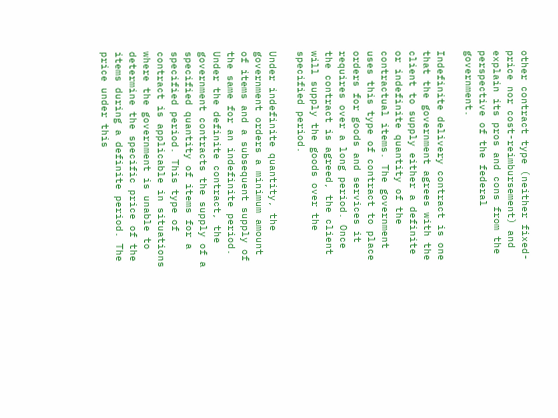other contract type (neither fixed-price nor cost-reimbursement) and explain its pros and cons from the perspective of the federal government.

Indefinite delivery contract is one that the government agrees with the client to supply either a definite or indefinite quantity of the contractual items. The government uses this type of contract to place orders for goods and services it requires over a long period. Once the contract is agreed, the client will supply the goods over the specified period.

Under indefinite quantity, the government orders a minimum amount of items and a subsequent supply of the same for an indefinite period. Under the definite contract, the government contracts the supply of a specified quantity of items for a specified period. This type of contract is applicable in situations where the government is unable to determine the specific price of the items during a definite period. The price under this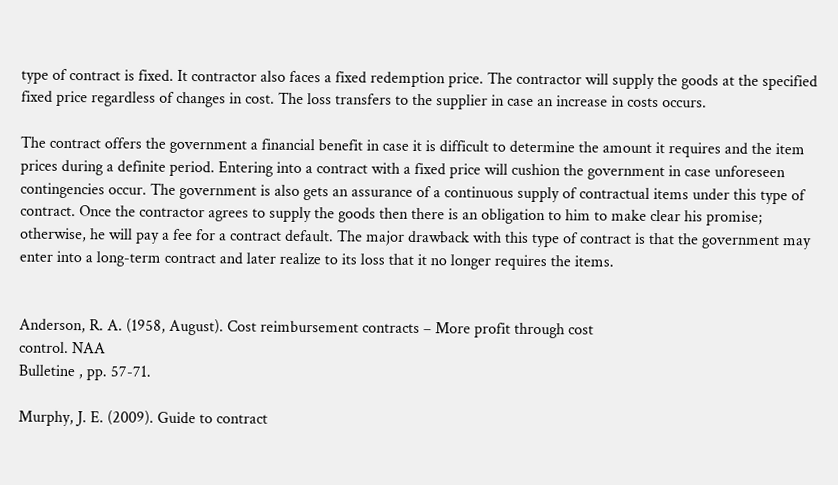type of contract is fixed. It contractor also faces a fixed redemption price. The contractor will supply the goods at the specified fixed price regardless of changes in cost. The loss transfers to the supplier in case an increase in costs occurs.

The contract offers the government a financial benefit in case it is difficult to determine the amount it requires and the item prices during a definite period. Entering into a contract with a fixed price will cushion the government in case unforeseen contingencies occur. The government is also gets an assurance of a continuous supply of contractual items under this type of contract. Once the contractor agrees to supply the goods then there is an obligation to him to make clear his promise; otherwise, he will pay a fee for a contract default. The major drawback with this type of contract is that the government may enter into a long-term contract and later realize to its loss that it no longer requires the items.


Anderson, R. A. (1958, August). Cost reimbursement contracts – More profit through cost
control. NAA
Bulletine , pp. 57-71.

Murphy, J. E. (2009). Guide to contract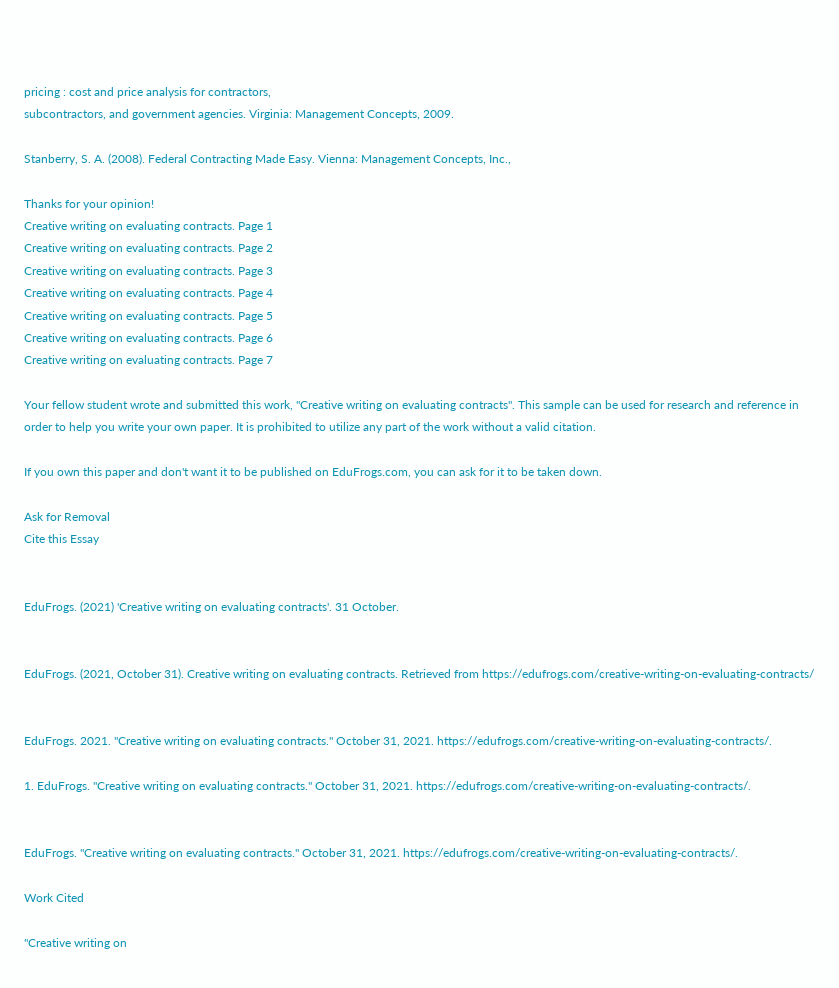pricing : cost and price analysis for contractors,
subcontractors, and government agencies. Virginia: Management Concepts, 2009.

Stanberry, S. A. (2008). Federal Contracting Made Easy. Vienna: Management Concepts, Inc.,

Thanks for your opinion!
Creative writing on evaluating contracts. Page 1
Creative writing on evaluating contracts. Page 2
Creative writing on evaluating contracts. Page 3
Creative writing on evaluating contracts. Page 4
Creative writing on evaluating contracts. Page 5
Creative writing on evaluating contracts. Page 6
Creative writing on evaluating contracts. Page 7

Your fellow student wrote and submitted this work, "Creative writing on evaluating contracts". This sample can be used for research and reference in order to help you write your own paper. It is prohibited to utilize any part of the work without a valid citation.

If you own this paper and don't want it to be published on EduFrogs.com, you can ask for it to be taken down.

Ask for Removal
Cite this Essay


EduFrogs. (2021) 'Creative writing on evaluating contracts'. 31 October.


EduFrogs. (2021, October 31). Creative writing on evaluating contracts. Retrieved from https://edufrogs.com/creative-writing-on-evaluating-contracts/


EduFrogs. 2021. "Creative writing on evaluating contracts." October 31, 2021. https://edufrogs.com/creative-writing-on-evaluating-contracts/.

1. EduFrogs. "Creative writing on evaluating contracts." October 31, 2021. https://edufrogs.com/creative-writing-on-evaluating-contracts/.


EduFrogs. "Creative writing on evaluating contracts." October 31, 2021. https://edufrogs.com/creative-writing-on-evaluating-contracts/.

Work Cited

"Creative writing on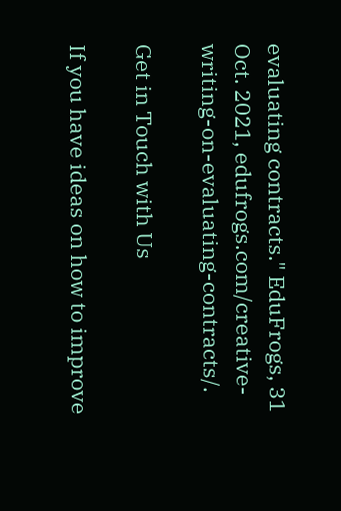evaluating contracts." EduFrogs, 31 Oct. 2021, edufrogs.com/creative-writing-on-evaluating-contracts/.

Get in Touch with Us

If you have ideas on how to improve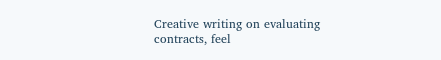Creative writing on evaluating contracts, feel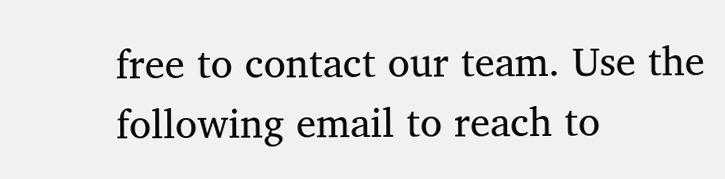free to contact our team. Use the following email to reach to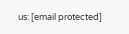us: [email protected]